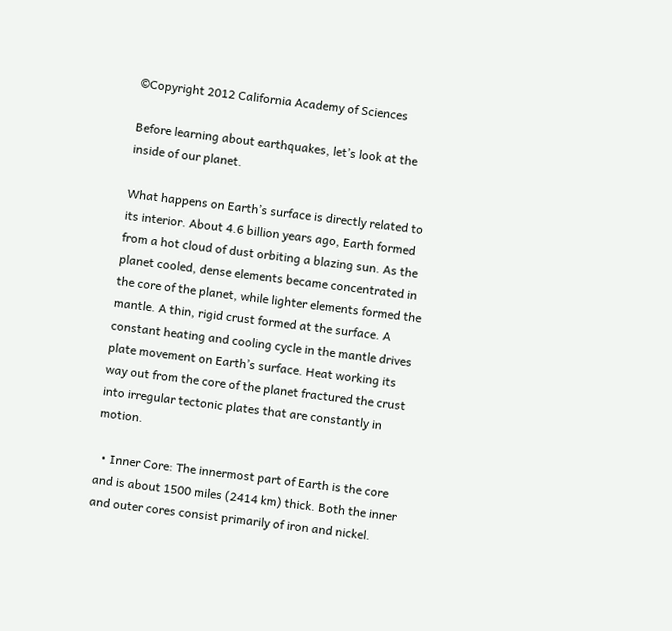©Copyright 2012 California Academy of Sciences

Before learning about earthquakes, let’s look at the inside of our planet.

What happens on Earth’s surface is directly related to its interior. About 4.6 billion years ago, Earth formed from a hot cloud of dust orbiting a blazing sun. As the planet cooled, dense elements became concentrated in the core of the planet, while lighter elements formed the mantle. A thin, rigid crust formed at the surface. A constant heating and cooling cycle in the mantle drives plate movement on Earth’s surface. Heat working its way out from the core of the planet fractured the crust into irregular tectonic plates that are constantly in motion.

  • Inner Core: The innermost part of Earth is the core and is about 1500 miles (2414 km) thick. Both the inner and outer cores consist primarily of iron and nickel.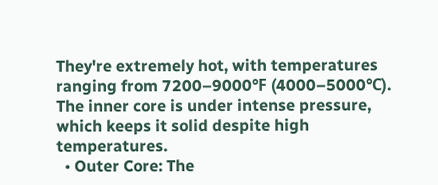They're extremely hot, with temperatures ranging from 7200–9000℉ (4000–5000℃). The inner core is under intense pressure, which keeps it solid despite high temperatures.
  • Outer Core: The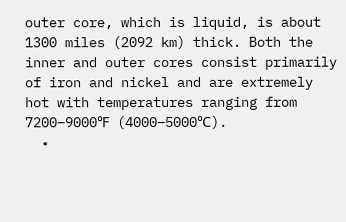outer core, which is liquid, is about 1300 miles (2092 km) thick. Both the inner and outer cores consist primarily of iron and nickel and are extremely hot with temperatures ranging from 7200–9000℉ (4000–5000℃).
  •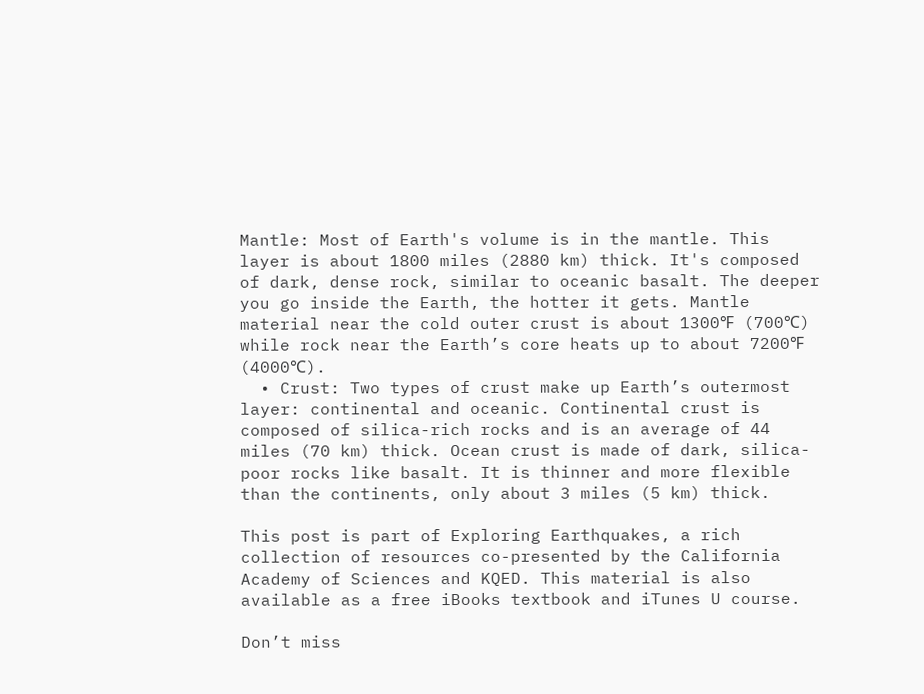Mantle: Most of Earth's volume is in the mantle. This layer is about 1800 miles (2880 km) thick. It's composed of dark, dense rock, similar to oceanic basalt. The deeper you go inside the Earth, the hotter it gets. Mantle material near the cold outer crust is about 1300℉ (700℃) while rock near the Earth’s core heats up to about 7200℉ (4000℃).
  • Crust: Two types of crust make up Earth’s outermost layer: continental and oceanic. Continental crust is composed of silica-rich rocks and is an average of 44 miles (70 km) thick. Ocean crust is made of dark, silica-poor rocks like basalt. It is thinner and more flexible than the continents, only about 3 miles (5 km) thick.

This post is part of Exploring Earthquakes, a rich collection of resources co-presented by the California Academy of Sciences and KQED. This material is also available as a free iBooks textbook and iTunes U course.

Don’t miss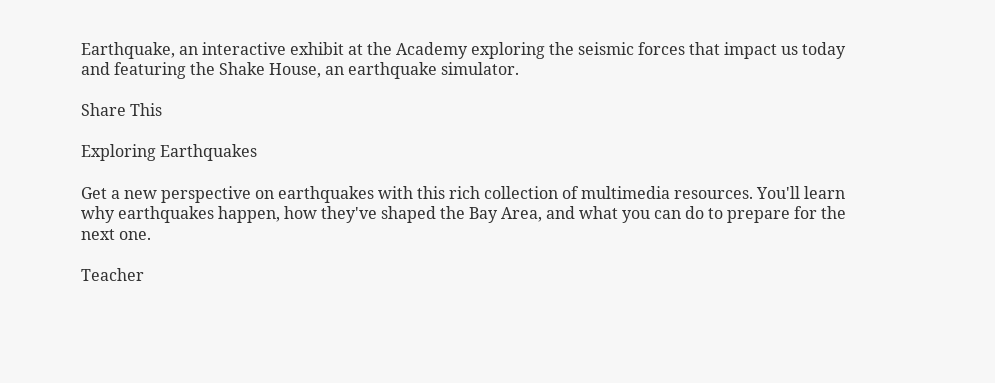Earthquake, an interactive exhibit at the Academy exploring the seismic forces that impact us today and featuring the Shake House, an earthquake simulator.

Share This

Exploring Earthquakes

Get a new perspective on earthquakes with this rich collection of multimedia resources. You'll learn why earthquakes happen, how they've shaped the Bay Area, and what you can do to prepare for the next one.

Teacher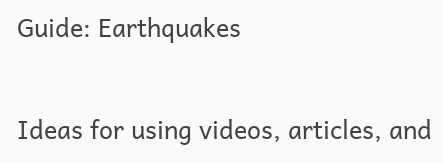Guide: Earthquakes

Ideas for using videos, articles, and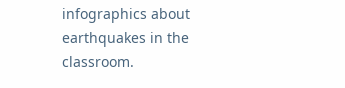infographics about earthquakes in the classroom.